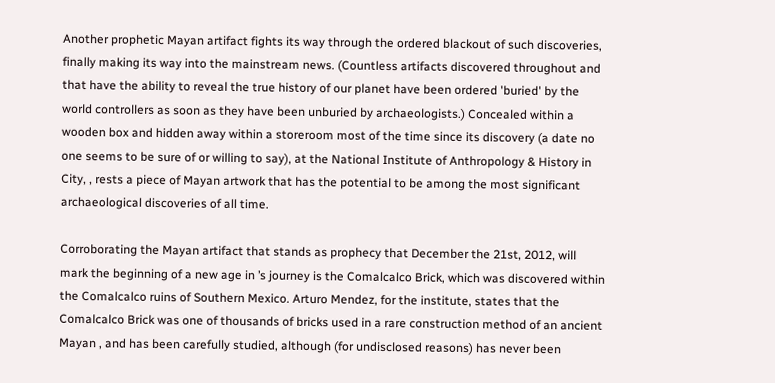Another prophetic Mayan artifact fights its way through the ordered blackout of such discoveries, finally making its way into the mainstream news. (Countless artifacts discovered throughout and that have the ability to reveal the true history of our planet have been ordered 'buried' by the world controllers as soon as they have been unburied by archaeologists.) Concealed within a wooden box and hidden away within a storeroom most of the time since its discovery (a date no one seems to be sure of or willing to say), at the National Institute of Anthropology & History in City, , rests a piece of Mayan artwork that has the potential to be among the most significant archaeological discoveries of all time.

Corroborating the Mayan artifact that stands as prophecy that December the 21st, 2012, will mark the beginning of a new age in ’s journey is the Comalcalco Brick, which was discovered within the Comalcalco ruins of Southern Mexico. Arturo Mendez, for the institute, states that the Comalcalco Brick was one of thousands of bricks used in a rare construction method of an ancient Mayan , and has been carefully studied, although (for undisclosed reasons) has never been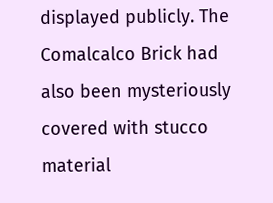displayed publicly. The Comalcalco Brick had also been mysteriously covered with stucco material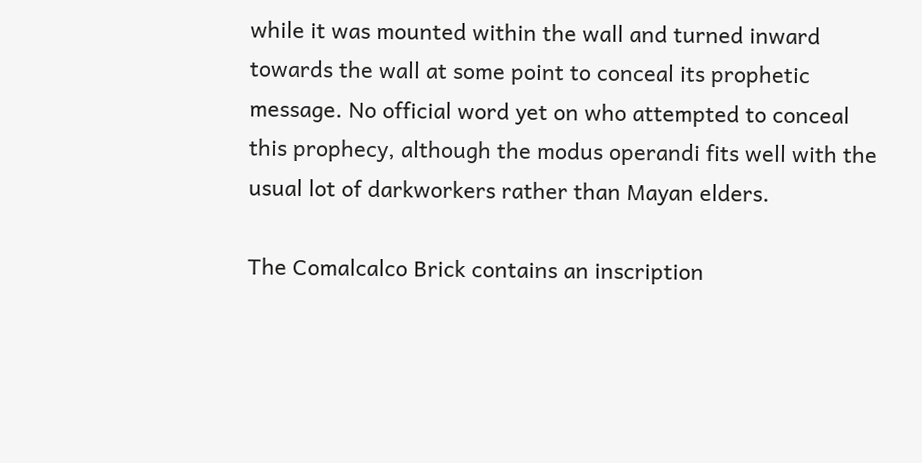while it was mounted within the wall and turned inward towards the wall at some point to conceal its prophetic message. No official word yet on who attempted to conceal this prophecy, although the modus operandi fits well with the usual lot of darkworkers rather than Mayan elders.

The Comalcalco Brick contains an inscription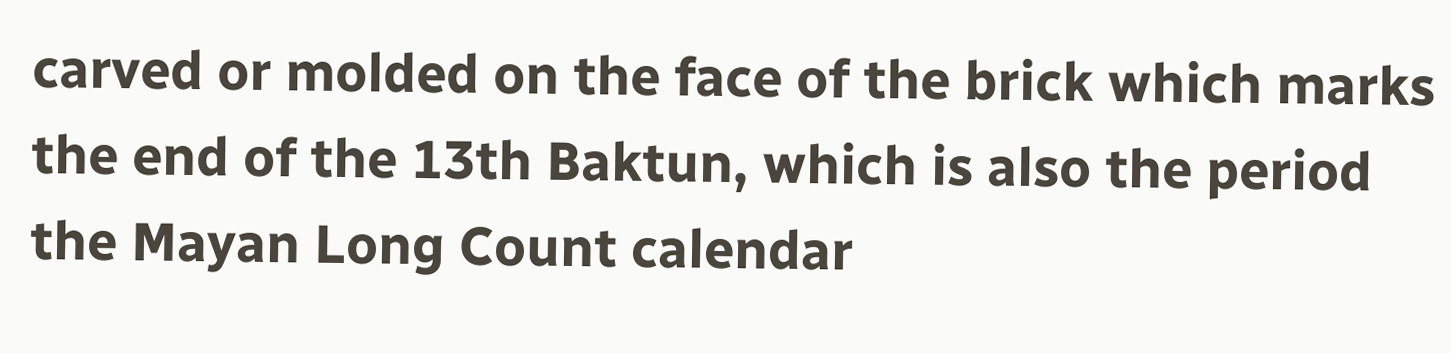carved or molded on the face of the brick which marks the end of the 13th Baktun, which is also the period the Mayan Long Count calendar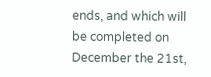ends, and which will be completed on December the 21st,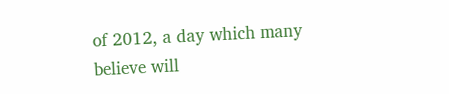of 2012, a day which many believe will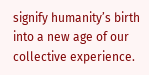signify humanity’s birth into a new age of our collective experience.